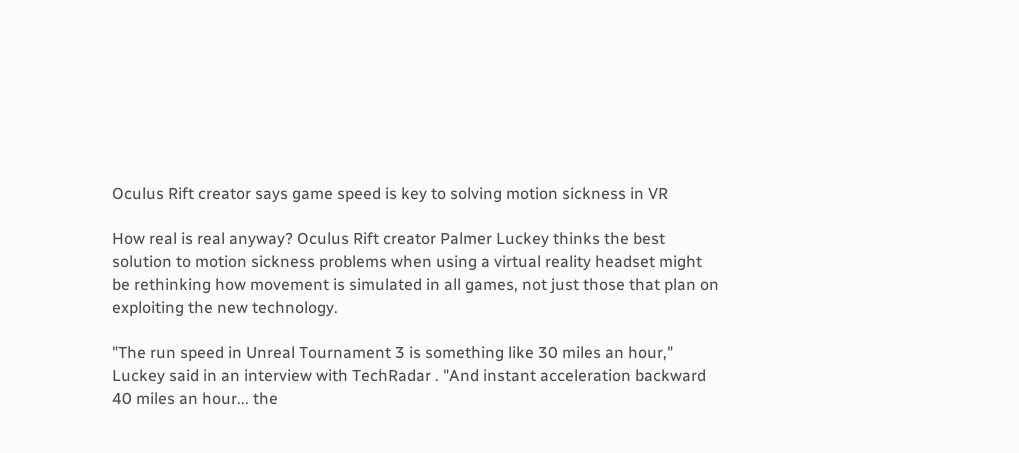Oculus Rift creator says game speed is key to solving motion sickness in VR

How real is real anyway? Oculus Rift creator Palmer Luckey thinks the best solution to motion sickness problems when using a virtual reality headset might be rethinking how movement is simulated in all games, not just those that plan on exploiting the new technology.

"The run speed in Unreal Tournament 3 is something like 30 miles an hour," Luckey said in an interview with TechRadar . "And instant acceleration backward 40 miles an hour... the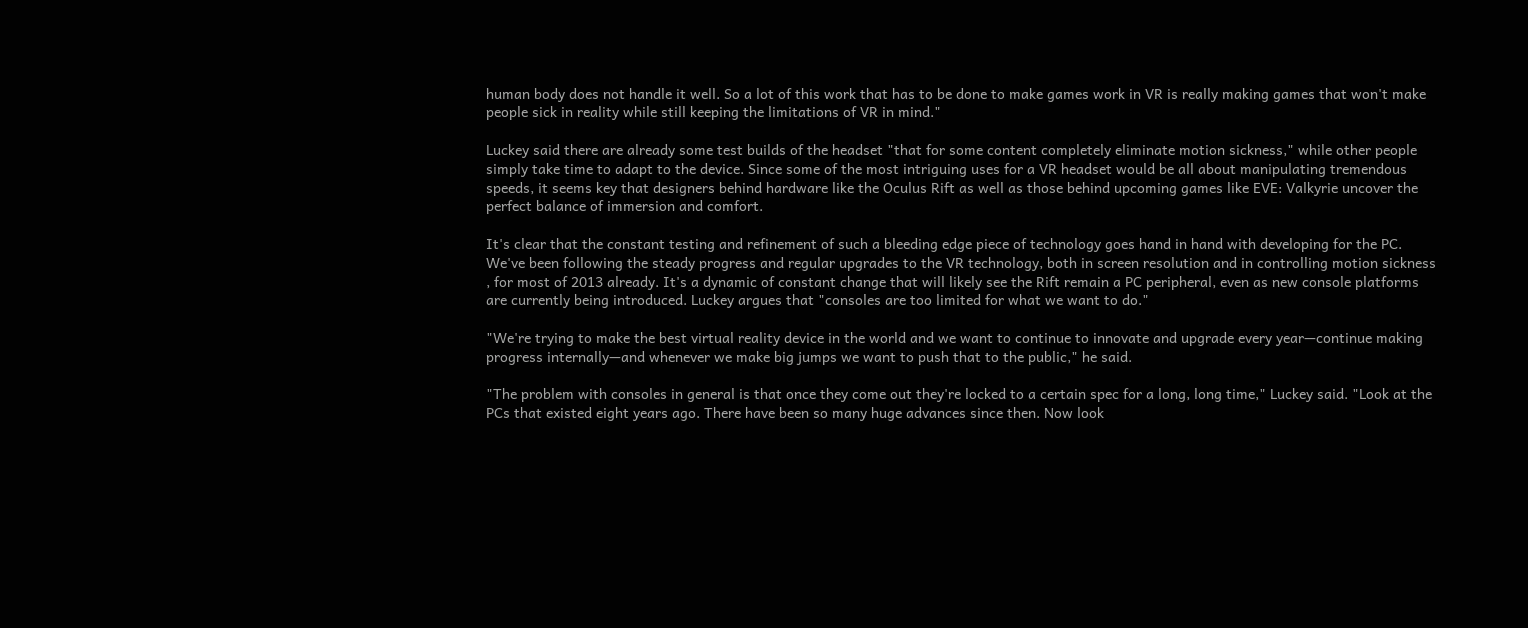human body does not handle it well. So a lot of this work that has to be done to make games work in VR is really making games that won't make people sick in reality while still keeping the limitations of VR in mind."

Luckey said there are already some test builds of the headset "that for some content completely eliminate motion sickness," while other people simply take time to adapt to the device. Since some of the most intriguing uses for a VR headset would be all about manipulating tremendous speeds, it seems key that designers behind hardware like the Oculus Rift as well as those behind upcoming games like EVE: Valkyrie uncover the perfect balance of immersion and comfort.

It's clear that the constant testing and refinement of such a bleeding edge piece of technology goes hand in hand with developing for the PC. We've been following the steady progress and regular upgrades to the VR technology, both in screen resolution and in controlling motion sickness , for most of 2013 already. It's a dynamic of constant change that will likely see the Rift remain a PC peripheral, even as new console platforms are currently being introduced. Luckey argues that "consoles are too limited for what we want to do."

"We're trying to make the best virtual reality device in the world and we want to continue to innovate and upgrade every year—continue making progress internally—and whenever we make big jumps we want to push that to the public," he said.

"The problem with consoles in general is that once they come out they're locked to a certain spec for a long, long time," Luckey said. "Look at the PCs that existed eight years ago. There have been so many huge advances since then. Now look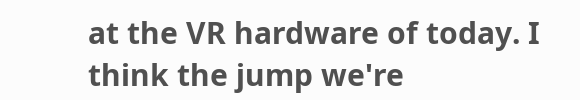at the VR hardware of today. I think the jump we're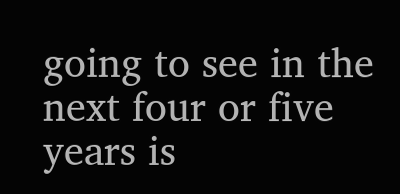going to see in the next four or five years is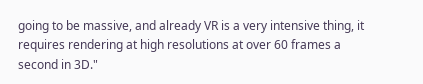going to be massive, and already VR is a very intensive thing, it requires rendering at high resolutions at over 60 frames a second in 3D."